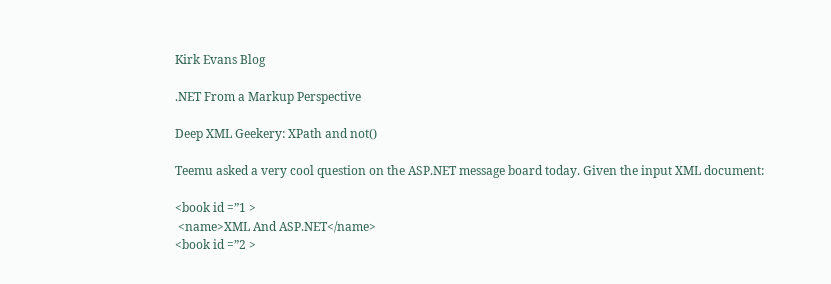Kirk Evans Blog

.NET From a Markup Perspective

Deep XML Geekery: XPath and not()

Teemu asked a very cool question on the ASP.NET message board today. Given the input XML document:

<book id =”1 >
 <name>XML And ASP.NET</name>
<book id =”2 >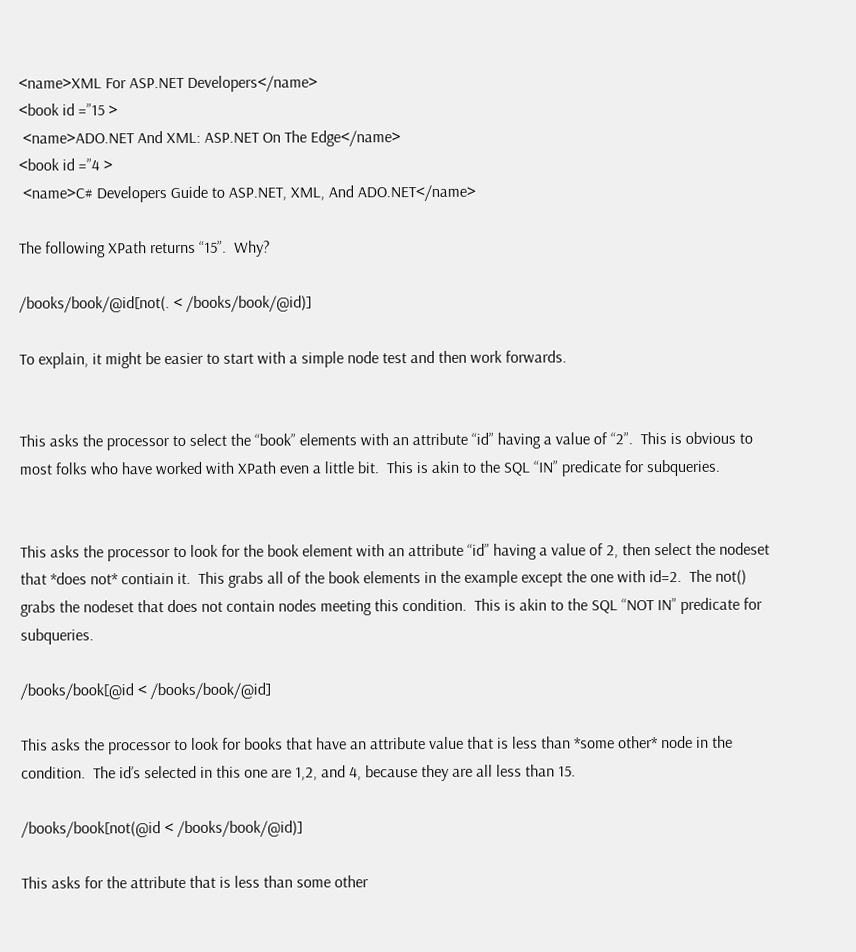<name>XML For ASP.NET Developers</name>
<book id =”15 >
 <name>ADO.NET And XML: ASP.NET On The Edge</name>
<book id =”4 >
 <name>C# Developers Guide to ASP.NET, XML, And ADO.NET</name>

The following XPath returns “15”.  Why?

/books/book/@id[not(. < /books/book/@id)]

To explain, it might be easier to start with a simple node test and then work forwards.


This asks the processor to select the “book” elements with an attribute “id” having a value of “2”.  This is obvious to most folks who have worked with XPath even a little bit.  This is akin to the SQL “IN” predicate for subqueries.


This asks the processor to look for the book element with an attribute “id” having a value of 2, then select the nodeset that *does not* contiain it.  This grabs all of the book elements in the example except the one with id=2.  The not() grabs the nodeset that does not contain nodes meeting this condition.  This is akin to the SQL “NOT IN” predicate for subqueries.

/books/book[@id < /books/book/@id]

This asks the processor to look for books that have an attribute value that is less than *some other* node in the condition.  The id’s selected in this one are 1,2, and 4, because they are all less than 15.

/books/book[not(@id < /books/book/@id)]

This asks for the attribute that is less than some other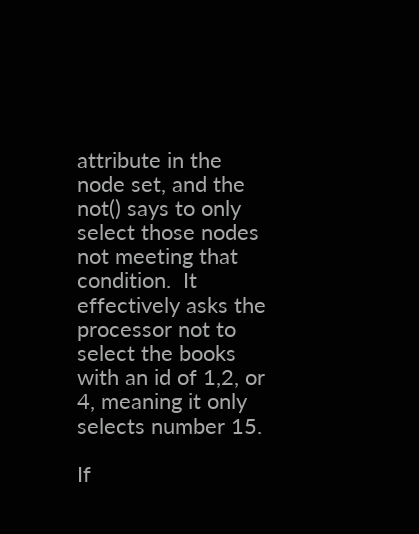attribute in the node set, and the not() says to only select those nodes not meeting that condition.  It effectively asks the processor not to select the books with an id of 1,2, or 4, meaning it only selects number 15.

If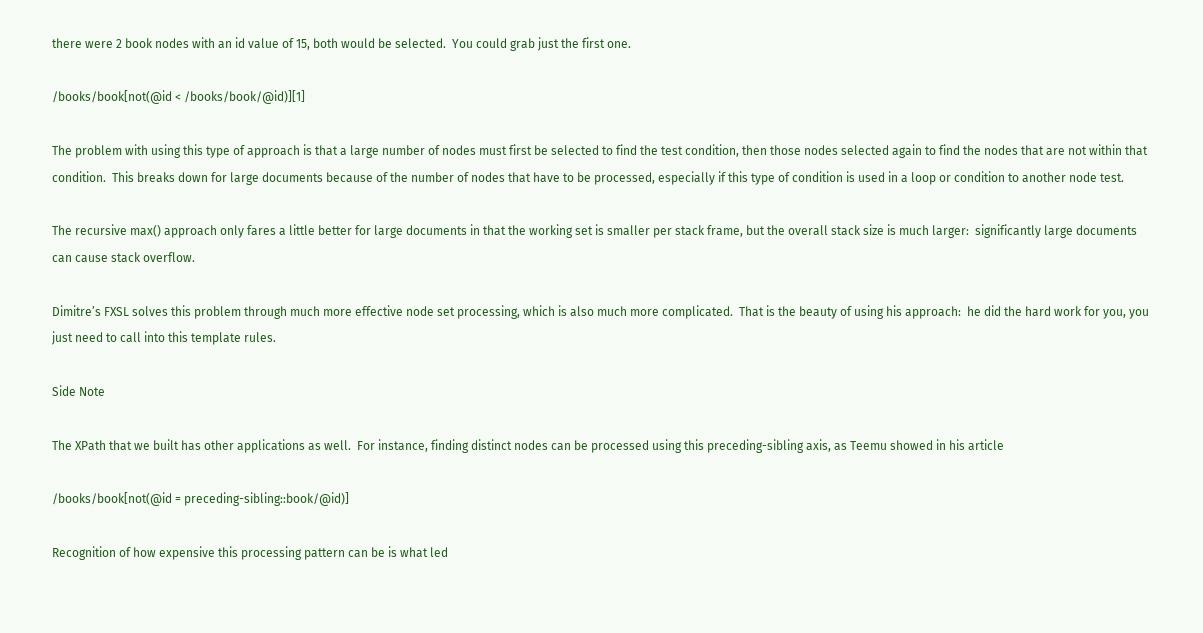there were 2 book nodes with an id value of 15, both would be selected.  You could grab just the first one.

/books/book[not(@id < /books/book/@id)][1]

The problem with using this type of approach is that a large number of nodes must first be selected to find the test condition, then those nodes selected again to find the nodes that are not within that condition.  This breaks down for large documents because of the number of nodes that have to be processed, especially if this type of condition is used in a loop or condition to another node test.

The recursive max() approach only fares a little better for large documents in that the working set is smaller per stack frame, but the overall stack size is much larger:  significantly large documents can cause stack overflow.

Dimitre’s FXSL solves this problem through much more effective node set processing, which is also much more complicated.  That is the beauty of using his approach:  he did the hard work for you, you just need to call into this template rules.

Side Note

The XPath that we built has other applications as well.  For instance, finding distinct nodes can be processed using this preceding-sibling axis, as Teemu showed in his article

/books/book[not(@id = preceding-sibling::book/@id)]

Recognition of how expensive this processing pattern can be is what led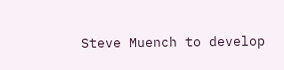Steve Muench to develop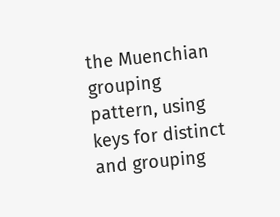the Muenchian grouping pattern, using keys for distinct and grouping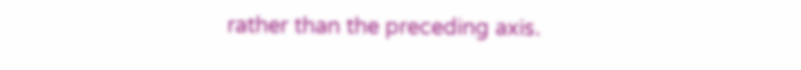rather than the preceding axis.